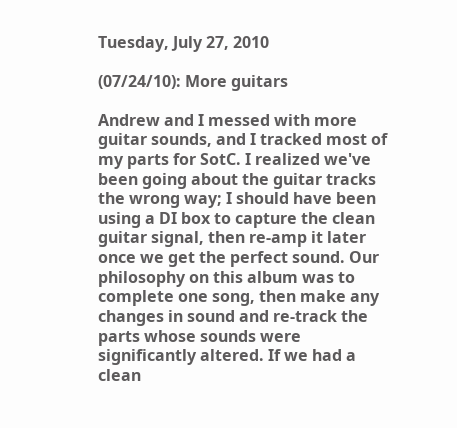Tuesday, July 27, 2010

(07/24/10): More guitars

Andrew and I messed with more guitar sounds, and I tracked most of my parts for SotC. I realized we've been going about the guitar tracks the wrong way; I should have been using a DI box to capture the clean guitar signal, then re-amp it later once we get the perfect sound. Our philosophy on this album was to complete one song, then make any changes in sound and re-track the parts whose sounds were significantly altered. If we had a clean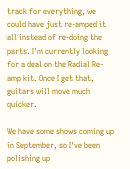track for everything, we could have just re-amped it all instead of re-doing the parts. I'm currently looking for a deal on the Radial Re-amp kit. Once I get that, guitars will move much quicker.

We have some shows coming up in September, so I've been polishing up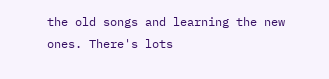the old songs and learning the new ones. There's lots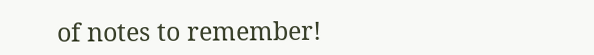of notes to remember!